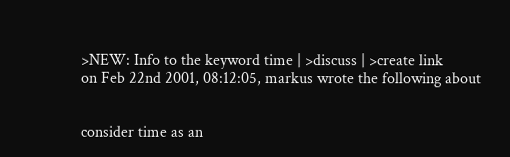>NEW: Info to the keyword time | >discuss | >create link
on Feb 22nd 2001, 08:12:05, markus wrote the following about


consider time as an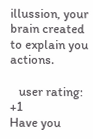illussion, your brain created to explain you actions.

   user rating: +1
Have you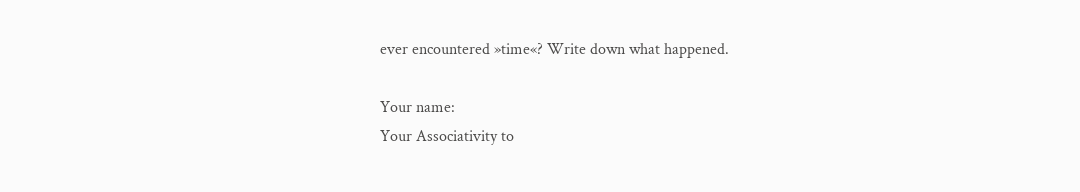ever encountered »time«? Write down what happened.

Your name:
Your Associativity to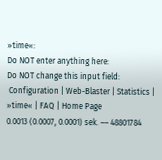»time«:
Do NOT enter anything here:
Do NOT change this input field:
 Configuration | Web-Blaster | Statistics | »time« | FAQ | Home Page
0.0013 (0.0007, 0.0001) sek. –– 48801784